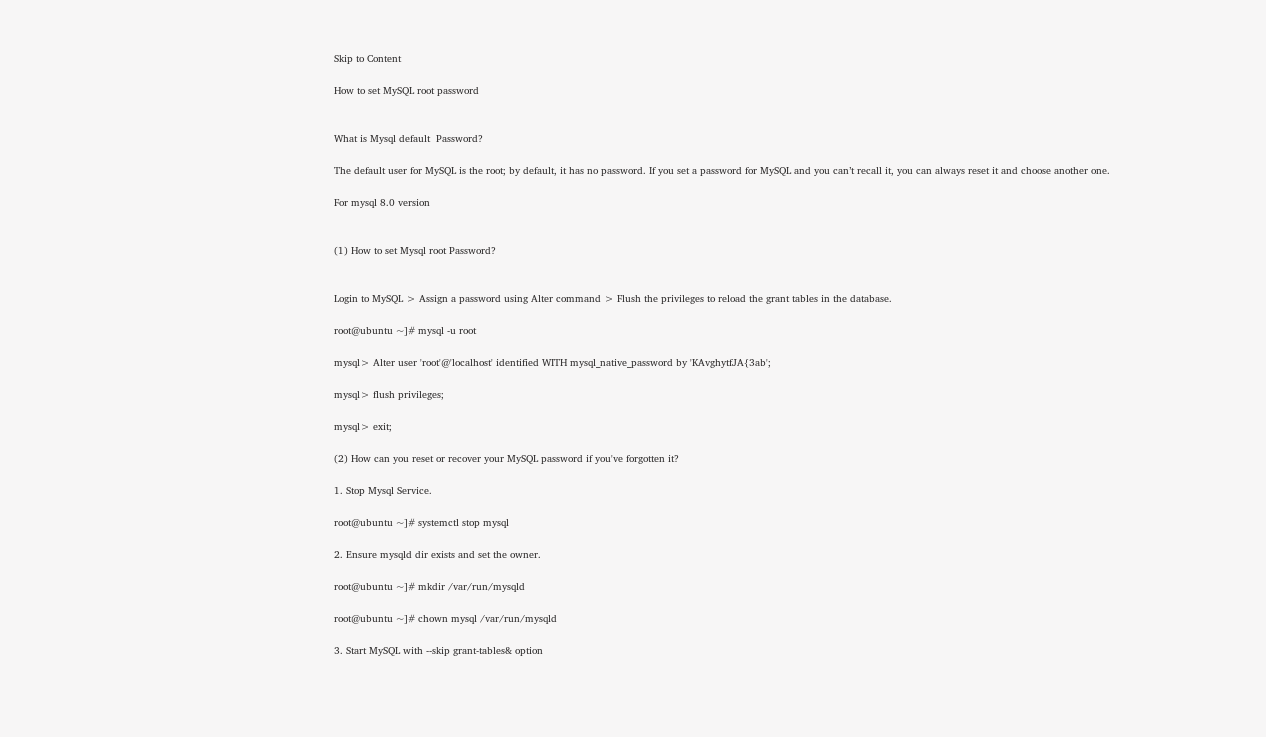Skip to Content

How to set MySQL root password


What is Mysql default  Password?

The default user for MySQL is the root; by default, it has no password. If you set a password for MySQL and you can’t recall it, you can always reset it and choose another one.

For mysql 8.0 version


(1) How to set Mysql root Password?


Login to MySQL > Assign a password using Alter command > Flush the privileges to reload the grant tables in the database.

root@ubuntu ~]# mysql -u root

mysql> Alter user 'root'@'localhost' identified WITH mysql_native_password by 'KAvghytfJA{3ab';

mysql> flush privileges;

mysql> exit;

(2) How can you reset or recover your MySQL password if you've forgotten it?

1. Stop Mysql Service.

root@ubuntu ~]# systemctl stop mysql

2. Ensure mysqld dir exists and set the owner.

root@ubuntu ~]# mkdir /var/run/mysqld

root@ubuntu ~]# chown mysql /var/run/mysqld

3. Start MySQL with --skip grant-tables& option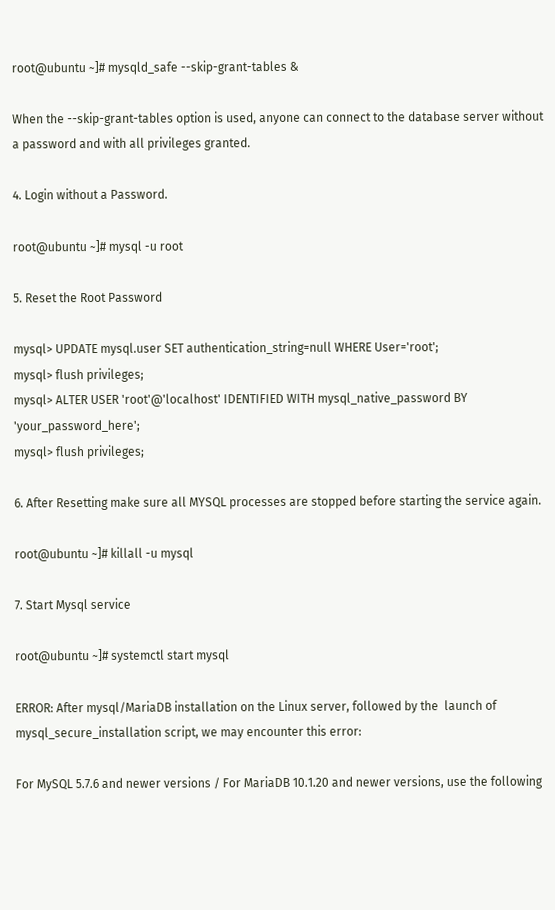root@ubuntu ~]# mysqld_safe --skip-grant-tables &

When the --skip-grant-tables option is used, anyone can connect to the database server without a password and with all privileges granted.

4. Login without a Password.

root@ubuntu ~]# mysql -u root

5. Reset the Root Password

mysql> UPDATE mysql.user SET authentication_string=null WHERE User='root';
mysql> flush privileges;
mysql> ALTER USER 'root'@'localhost' IDENTIFIED WITH mysql_native_password BY 'your_password_here';
mysql> flush privileges;

6. After Resetting make sure all MYSQL processes are stopped before starting the service again.

root@ubuntu ~]# killall -u mysql

7. Start Mysql service

root@ubuntu ~]# systemctl start mysql

ERROR: After mysql/MariaDB installation on the Linux server, followed by the  launch of mysql_secure_installation script, we may encounter this error:

For MySQL 5.7.6 and newer versions / For MariaDB 10.1.20 and newer versions, use the following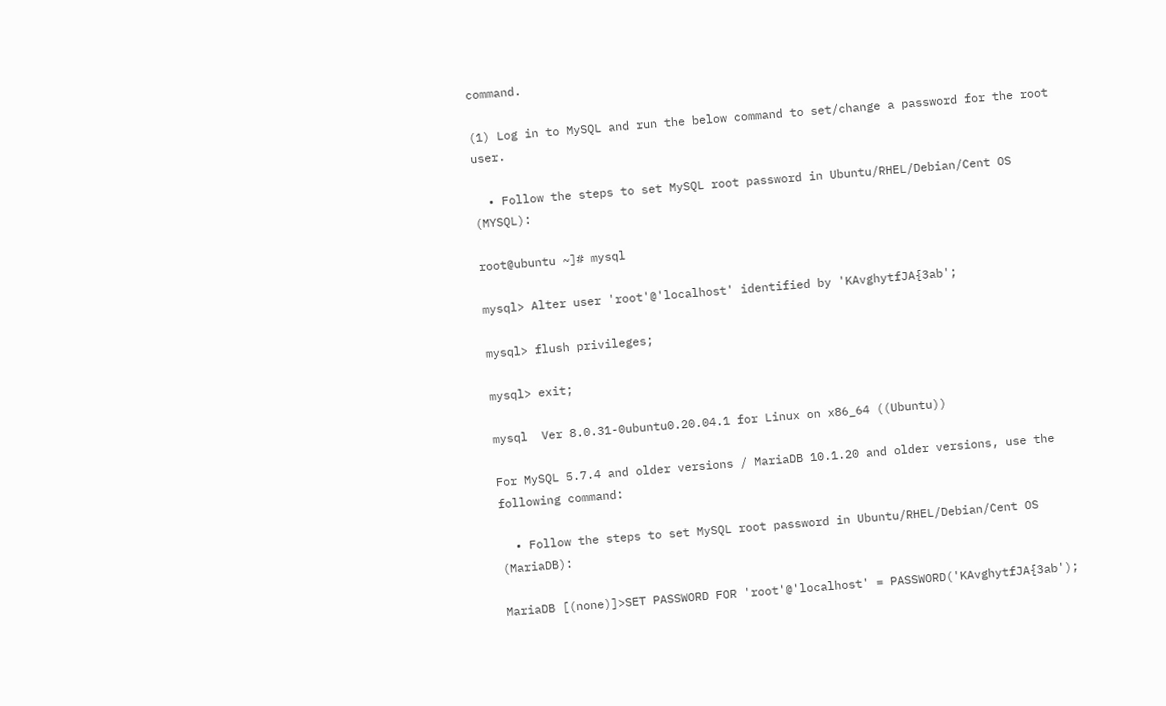command.

(1) Log in to MySQL and run the below command to set/change a password for the root user.

  • Follow the steps to set MySQL root password in Ubuntu/RHEL/Debian/Cent OS (MYSQL):

root@ubuntu ~]# mysql

mysql> Alter user 'root'@'localhost' identified by 'KAvghytfJA{3ab';

mysql> flush privileges;

mysql> exit;

mysql  Ver 8.0.31-0ubuntu0.20.04.1 for Linux on x86_64 ((Ubuntu))

For MySQL 5.7.4 and older versions / MariaDB 10.1.20 and older versions, use the following command:

  • Follow the steps to set MySQL root password in Ubuntu/RHEL/Debian/Cent OS (MariaDB):

MariaDB [(none)]>SET PASSWORD FOR 'root'@'localhost' = PASSWORD('KAvghytfJA{3ab');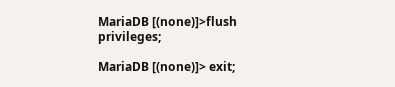MariaDB [(none)]>flush privileges;

MariaDB [(none)]> exit;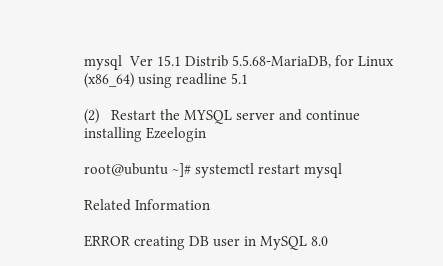mysql  Ver 15.1 Distrib 5.5.68-MariaDB, for Linux (x86_64) using readline 5.1

(2)   Restart the MYSQL server and continue installing Ezeelogin

root@ubuntu ~]# systemctl restart mysql

Related Information

ERROR creating DB user in MySQL 8.0